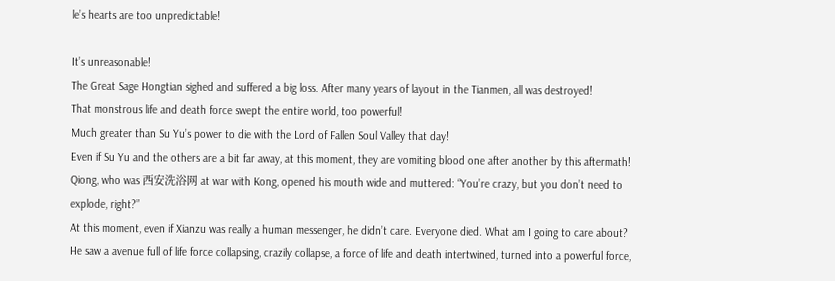le’s hearts are too unpredictable!

It’s unreasonable!
The Great Sage Hongtian sighed and suffered a big loss. After many years of layout in the Tianmen, all was destroyed!
That monstrous life and death force swept the entire world, too powerful!
Much greater than Su Yu’s power to die with the Lord of Fallen Soul Valley that day!
Even if Su Yu and the others are a bit far away, at this moment, they are vomiting blood one after another by this aftermath!
Qiong, who was 西安洗浴网 at war with Kong, opened his mouth wide and muttered: “You’re crazy, but you don’t need to explode, right?”
At this moment, even if Xianzu was really a human messenger, he didn’t care. Everyone died. What am I going to care about?
He saw a avenue full of life force collapsing, crazily collapse, a force of life and death intertwined, turned into a powerful force,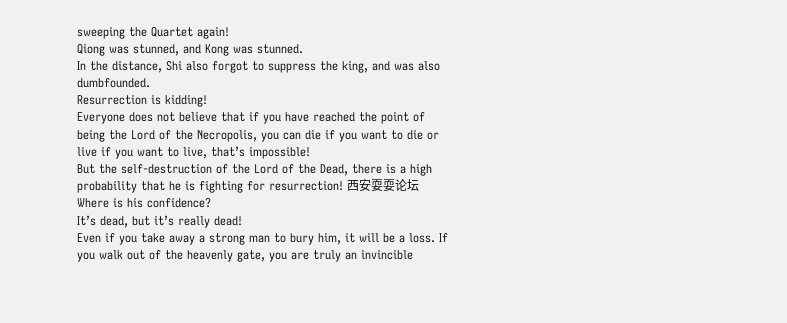sweeping the Quartet again!
Qiong was stunned, and Kong was stunned.
In the distance, Shi also forgot to suppress the king, and was also dumbfounded.
Resurrection is kidding!
Everyone does not believe that if you have reached the point of being the Lord of the Necropolis, you can die if you want to die or live if you want to live, that’s impossible!
But the self-destruction of the Lord of the Dead, there is a high probability that he is fighting for resurrection! 西安耍耍论坛
Where is his confidence?
It’s dead, but it’s really dead!
Even if you take away a strong man to bury him, it will be a loss. If you walk out of the heavenly gate, you are truly an invincible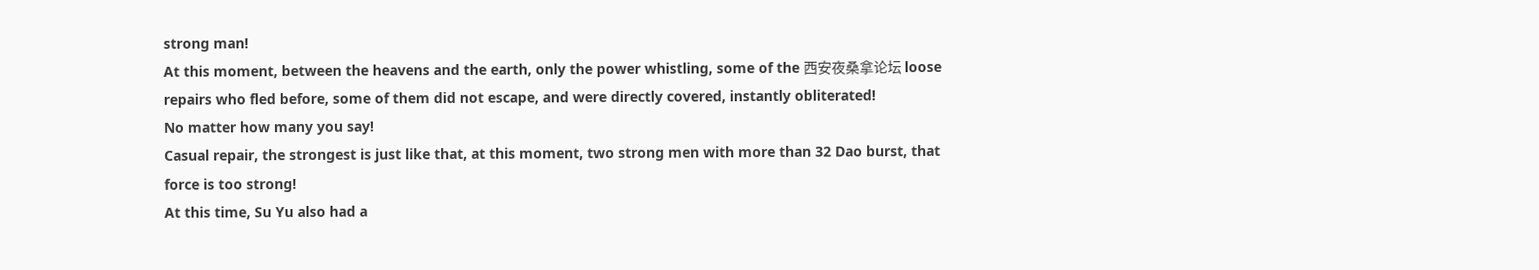strong man!
At this moment, between the heavens and the earth, only the power whistling, some of the 西安夜桑拿论坛 loose repairs who fled before, some of them did not escape, and were directly covered, instantly obliterated!
No matter how many you say!
Casual repair, the strongest is just like that, at this moment, two strong men with more than 32 Dao burst, that force is too strong!
At this time, Su Yu also had a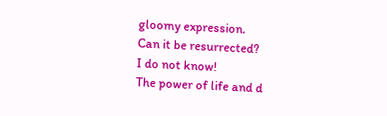gloomy expression.
Can it be resurrected?
I do not know!
The power of life and d